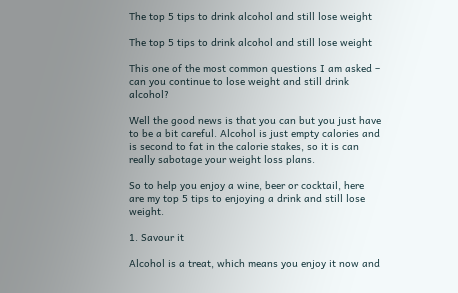The top 5 tips to drink alcohol and still lose weight

The top 5 tips to drink alcohol and still lose weight

This one of the most common questions I am asked – can you continue to lose weight and still drink alcohol?

Well the good news is that you can but you just have to be a bit careful. Alcohol is just empty calories and is second to fat in the calorie stakes, so it is can really sabotage your weight loss plans.

So to help you enjoy a wine, beer or cocktail, here are my top 5 tips to enjoying a drink and still lose weight.

1. Savour it

Alcohol is a treat, which means you enjoy it now and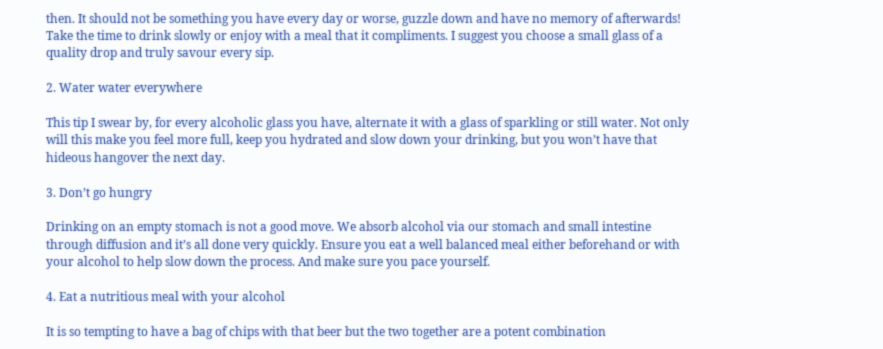then. It should not be something you have every day or worse, guzzle down and have no memory of afterwards! Take the time to drink slowly or enjoy with a meal that it compliments. I suggest you choose a small glass of a quality drop and truly savour every sip.

2. Water water everywhere

This tip I swear by, for every alcoholic glass you have, alternate it with a glass of sparkling or still water. Not only will this make you feel more full, keep you hydrated and slow down your drinking, but you won’t have that hideous hangover the next day.

3. Don’t go hungry

Drinking on an empty stomach is not a good move. We absorb alcohol via our stomach and small intestine through diffusion and it’s all done very quickly. Ensure you eat a well balanced meal either beforehand or with your alcohol to help slow down the process. And make sure you pace yourself.

4. Eat a nutritious meal with your alcohol

It is so tempting to have a bag of chips with that beer but the two together are a potent combination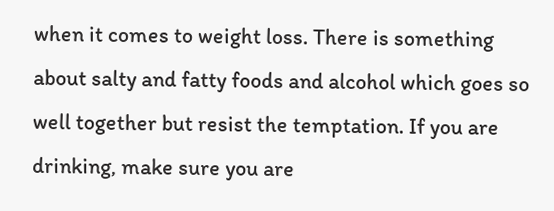when it comes to weight loss. There is something about salty and fatty foods and alcohol which goes so well together but resist the temptation. If you are drinking, make sure you are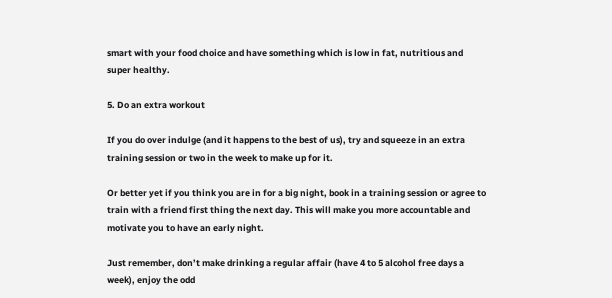smart with your food choice and have something which is low in fat, nutritious and super healthy.

5. Do an extra workout

If you do over indulge (and it happens to the best of us), try and squeeze in an extra training session or two in the week to make up for it.

Or better yet if you think you are in for a big night, book in a training session or agree to train with a friend first thing the next day. This will make you more accountable and motivate you to have an early night.

Just remember, don’t make drinking a regular affair (have 4 to 5 alcohol free days a week), enjoy the odd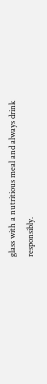glass with a nutritious meal and always drink responsibly.